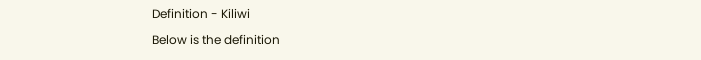Definition - Kiliwi

Below is the definition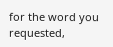for the word you requested,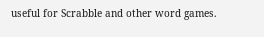useful for Scrabble and other word games.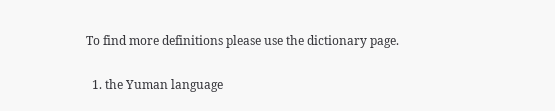To find more definitions please use the dictionary page.

  1. the Yuman language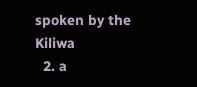spoken by the Kiliwa
  2. a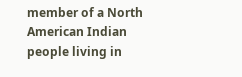member of a North American Indian people living in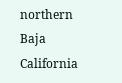northern Baja California